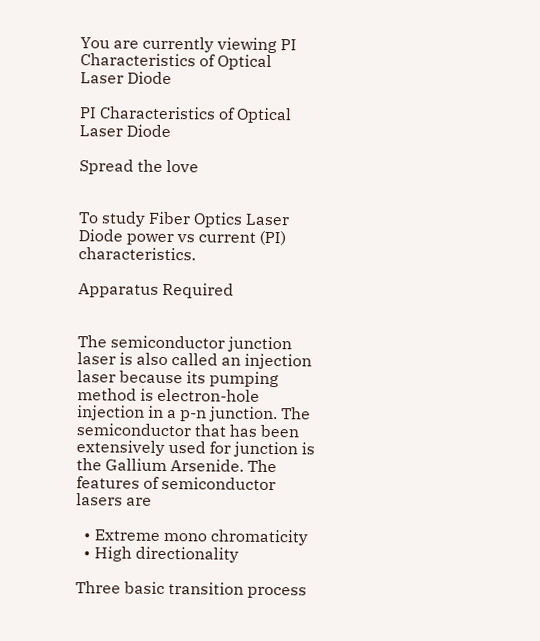You are currently viewing PI Characteristics of Optical  Laser Diode

PI Characteristics of Optical Laser Diode

Spread the love


To study Fiber Optics Laser Diode power vs current (PI) characteristics.

Apparatus Required


The semiconductor junction laser is also called an injection laser because its pumping method is electron-hole injection in a p-n junction. The semiconductor that has been extensively used for junction is the Gallium Arsenide. The features of semiconductor lasers are

  • Extreme mono chromaticity
  • High directionality

Three basic transition process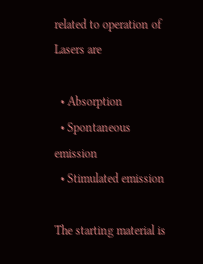related to operation of Lasers are

  • Absorption
  • Spontaneous emission
  • Stimulated emission

The starting material is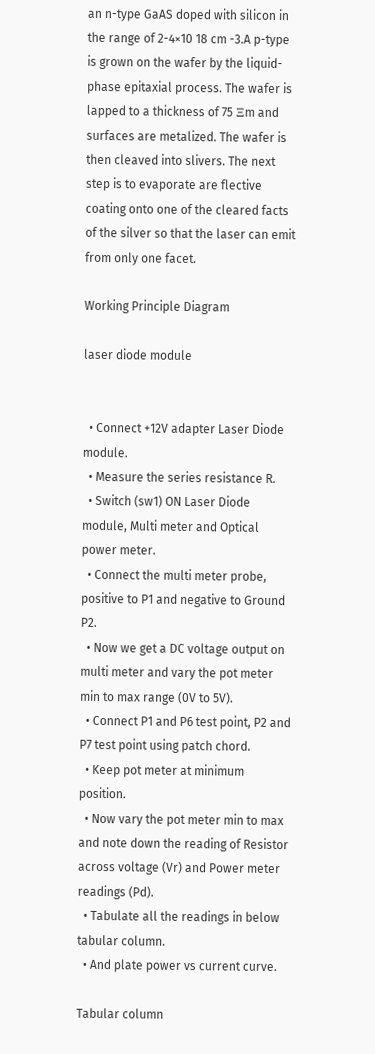an n-type GaAS doped with silicon in the range of 2-4×10 18 cm -3.A p-type is grown on the wafer by the liquid-phase epitaxial process. The wafer is lapped to a thickness of 75 Ξm and surfaces are metalized. The wafer is then cleaved into slivers. The next step is to evaporate are flective coating onto one of the cleared facts of the silver so that the laser can emit from only one facet.

Working Principle Diagram

laser diode module


  • Connect +12V adapter Laser Diode module.
  • Measure the series resistance R.
  • Switch (sw1) ON Laser Diode module, Multi meter and Optical power meter.
  • Connect the multi meter probe, positive to P1 and negative to Ground P2.
  • Now we get a DC voltage output on multi meter and vary the pot meter min to max range (0V to 5V).
  • Connect P1 and P6 test point, P2 and P7 test point using patch chord.
  • Keep pot meter at minimum position.
  • Now vary the pot meter min to max and note down the reading of Resistor across voltage (Vr) and Power meter readings (Pd).
  • Tabulate all the readings in below tabular column.
  • And plate power vs current curve.

Tabular column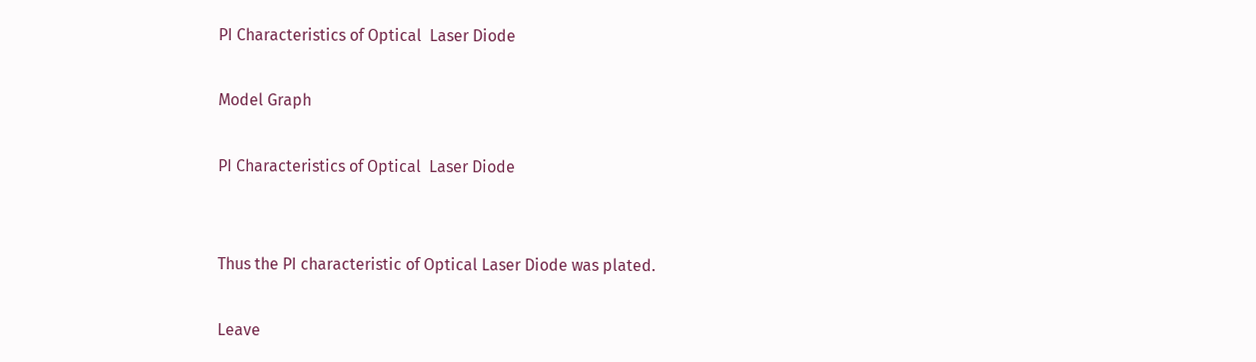PI Characteristics of Optical  Laser Diode

Model Graph

PI Characteristics of Optical  Laser Diode


Thus the PI characteristic of Optical Laser Diode was plated.

Leave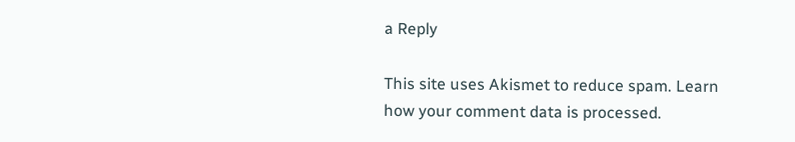a Reply

This site uses Akismet to reduce spam. Learn how your comment data is processed.